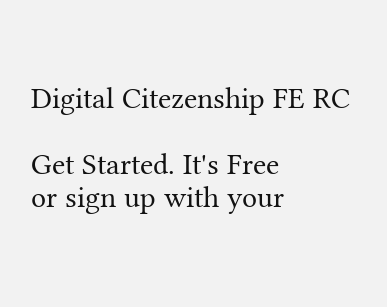Digital Citezenship FE RC

Get Started. It's Free
or sign up with your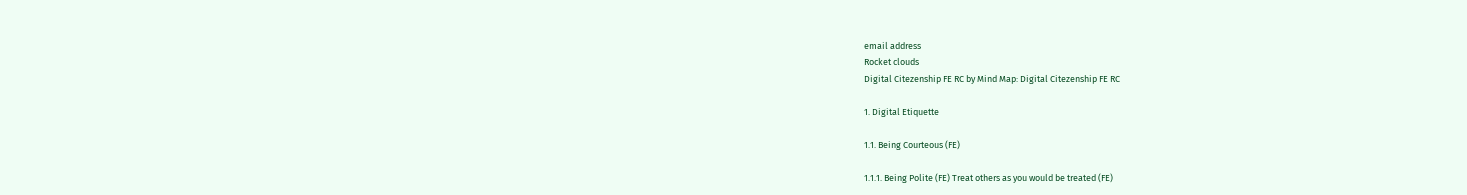email address
Rocket clouds
Digital Citezenship FE RC by Mind Map: Digital Citezenship FE RC

1. Digital Etiquette

1.1. Being Courteous (FE)

1.1.1. Being Polite (FE) Treat others as you would be treated (FE)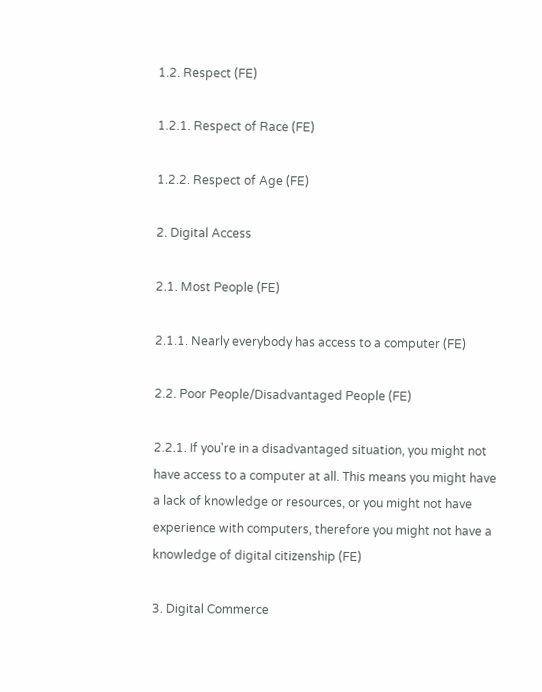1.2. Respect (FE)

1.2.1. Respect of Race (FE)

1.2.2. Respect of Age (FE)

2. Digital Access

2.1. Most People (FE)

2.1.1. Nearly everybody has access to a computer (FE)

2.2. Poor People/Disadvantaged People (FE)

2.2.1. If you're in a disadvantaged situation, you might not have access to a computer at all. This means you might have a lack of knowledge or resources, or you might not have experience with computers, therefore you might not have a knowledge of digital citizenship (FE)

3. Digital Commerce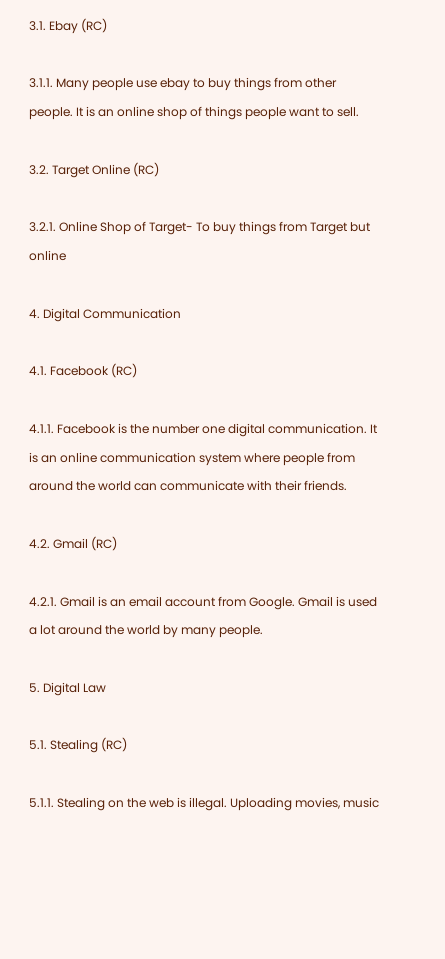3.1. Ebay (RC)

3.1.1. Many people use ebay to buy things from other people. It is an online shop of things people want to sell.

3.2. Target Online (RC)

3.2.1. Online Shop of Target- To buy things from Target but online

4. Digital Communication

4.1. Facebook (RC)

4.1.1. Facebook is the number one digital communication. It is an online communication system where people from around the world can communicate with their friends.

4.2. Gmail (RC)

4.2.1. Gmail is an email account from Google. Gmail is used a lot around the world by many people.

5. Digital Law

5.1. Stealing (RC)

5.1.1. Stealing on the web is illegal. Uploading movies, music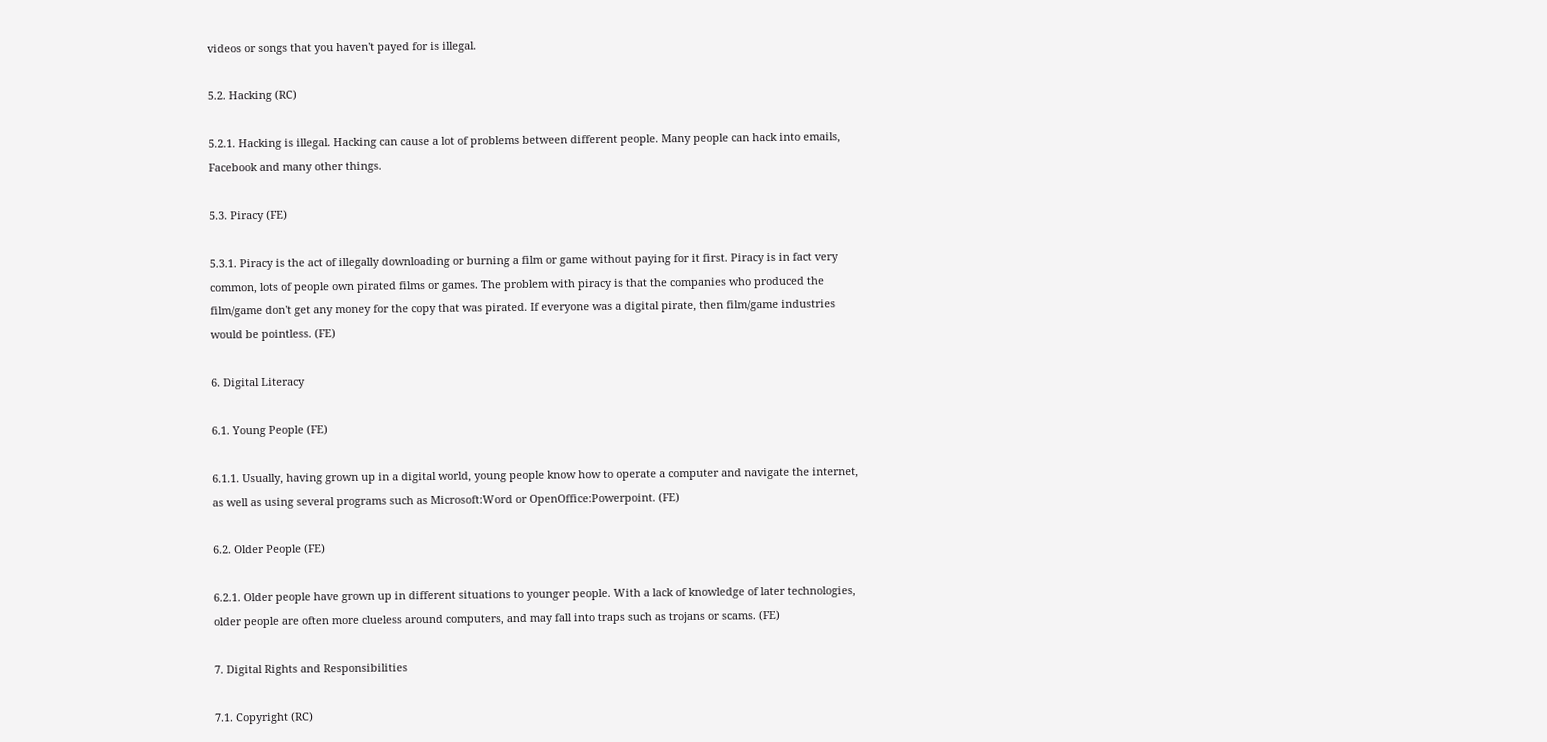videos or songs that you haven't payed for is illegal.

5.2. Hacking (RC)

5.2.1. Hacking is illegal. Hacking can cause a lot of problems between different people. Many people can hack into emails, Facebook and many other things.

5.3. Piracy (FE)

5.3.1. Piracy is the act of illegally downloading or burning a film or game without paying for it first. Piracy is in fact very common, lots of people own pirated films or games. The problem with piracy is that the companies who produced the film/game don't get any money for the copy that was pirated. If everyone was a digital pirate, then film/game industries would be pointless. (FE)

6. Digital Literacy

6.1. Young People (FE)

6.1.1. Usually, having grown up in a digital world, young people know how to operate a computer and navigate the internet, as well as using several programs such as Microsoft:Word or OpenOffice:Powerpoint. (FE)

6.2. Older People (FE)

6.2.1. Older people have grown up in different situations to younger people. With a lack of knowledge of later technologies, older people are often more clueless around computers, and may fall into traps such as trojans or scams. (FE)

7. Digital Rights and Responsibilities

7.1. Copyright (RC)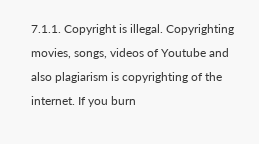7.1.1. Copyright is illegal. Copyrighting movies, songs, videos of Youtube and also plagiarism is copyrighting of the internet. If you burn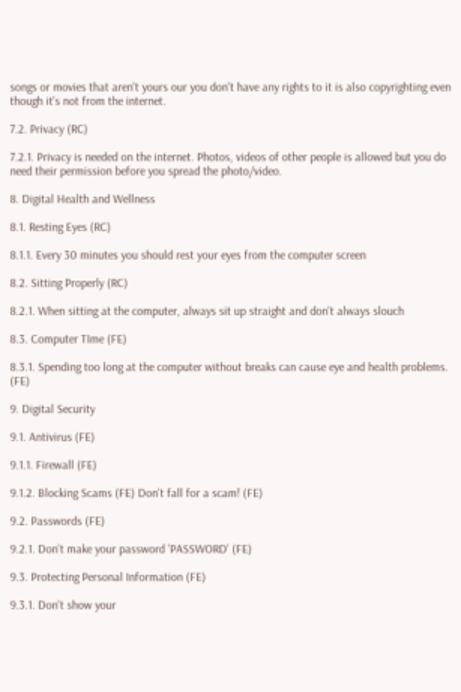songs or movies that aren't yours our you don't have any rights to it is also copyrighting even though it's not from the internet.

7.2. Privacy (RC)

7.2.1. Privacy is needed on the internet. Photos, videos of other people is allowed but you do need their permission before you spread the photo/video.

8. Digital Health and Wellness

8.1. Resting Eyes (RC)

8.1.1. Every 30 minutes you should rest your eyes from the computer screen

8.2. Sitting Properly (RC)

8.2.1. When sitting at the computer, always sit up straight and don't always slouch

8.3. Computer TIme (FE)

8.3.1. Spending too long at the computer without breaks can cause eye and health problems. (FE)

9. Digital Security

9.1. Antivirus (FE)

9.1.1. Firewall (FE)

9.1.2. Blocking Scams (FE) Don't fall for a scam! (FE)

9.2. Passwords (FE)

9.2.1. Don't make your password 'PASSWORD' (FE)

9.3. Protecting Personal Information (FE)

9.3.1. Don't show your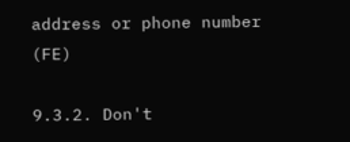address or phone number (FE)

9.3.2. Don't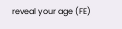reveal your age (FE)